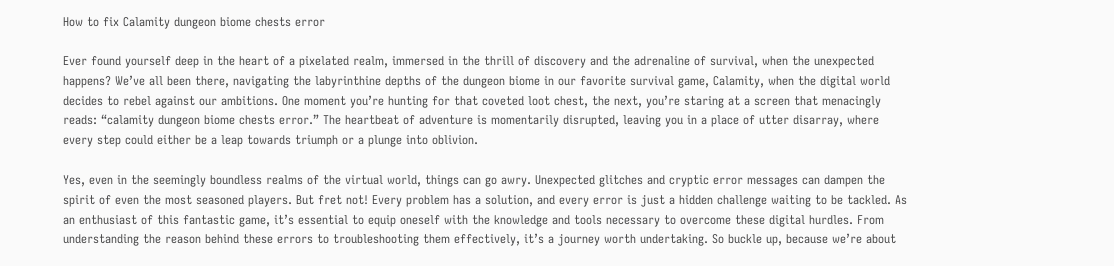How to fix Calamity dungeon biome chests error

Ever found yourself deep in the heart of a pixelated realm, immersed in the thrill of discovery and the adrenaline of survival, when the unexpected happens? We’ve all been there, navigating the labyrinthine depths of the dungeon biome in our favorite survival game, Calamity, when the digital world decides to rebel against our ambitions. One moment you’re hunting for that coveted loot chest, the next, you’re staring at a screen that menacingly reads: “calamity dungeon biome chests error.” The heartbeat of adventure is momentarily disrupted, leaving you in a place of utter disarray, where every step could either be a leap towards triumph or a plunge into oblivion.

Yes, even in the seemingly boundless realms of the virtual world, things can go awry. Unexpected glitches and cryptic error messages can dampen the spirit of even the most seasoned players. But fret not! Every problem has a solution, and every error is just a hidden challenge waiting to be tackled. As an enthusiast of this fantastic game, it’s essential to equip oneself with the knowledge and tools necessary to overcome these digital hurdles. From understanding the reason behind these errors to troubleshooting them effectively, it’s a journey worth undertaking. So buckle up, because we’re about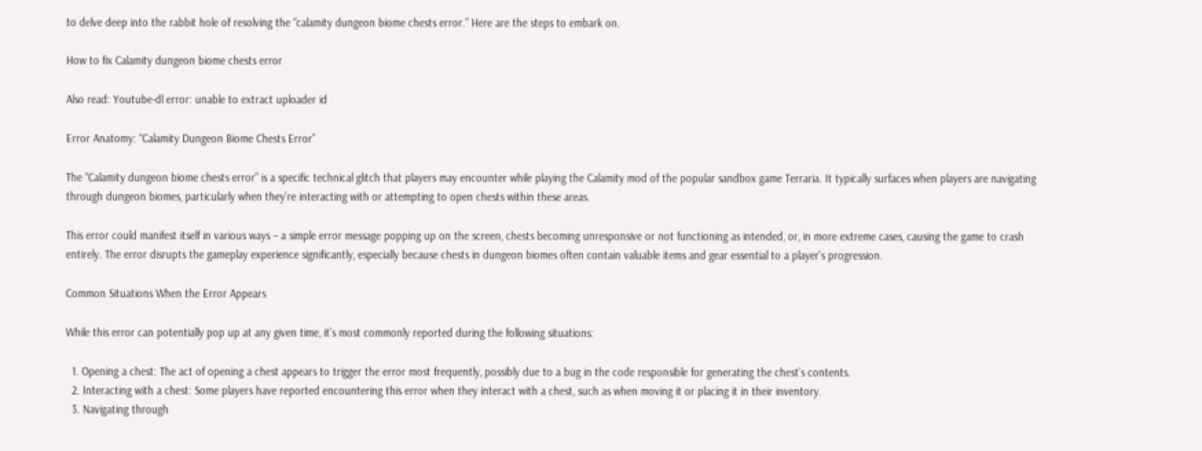to delve deep into the rabbit hole of resolving the “calamity dungeon biome chests error.” Here are the steps to embark on.

How to fix Calamity dungeon biome chests error

Also read: Youtube-dl error: unable to extract uploader id

Error Anatomy: “Calamity Dungeon Biome Chests Error”

The “Calamity dungeon biome chests error” is a specific technical glitch that players may encounter while playing the Calamity mod of the popular sandbox game Terraria. It typically surfaces when players are navigating through dungeon biomes, particularly when they’re interacting with or attempting to open chests within these areas.

This error could manifest itself in various ways – a simple error message popping up on the screen, chests becoming unresponsive or not functioning as intended, or, in more extreme cases, causing the game to crash entirely. The error disrupts the gameplay experience significantly, especially because chests in dungeon biomes often contain valuable items and gear essential to a player’s progression.

Common Situations When the Error Appears

While this error can potentially pop up at any given time, it’s most commonly reported during the following situations:

  1. Opening a chest: The act of opening a chest appears to trigger the error most frequently, possibly due to a bug in the code responsible for generating the chest’s contents.
  2. Interacting with a chest: Some players have reported encountering this error when they interact with a chest, such as when moving it or placing it in their inventory.
  3. Navigating through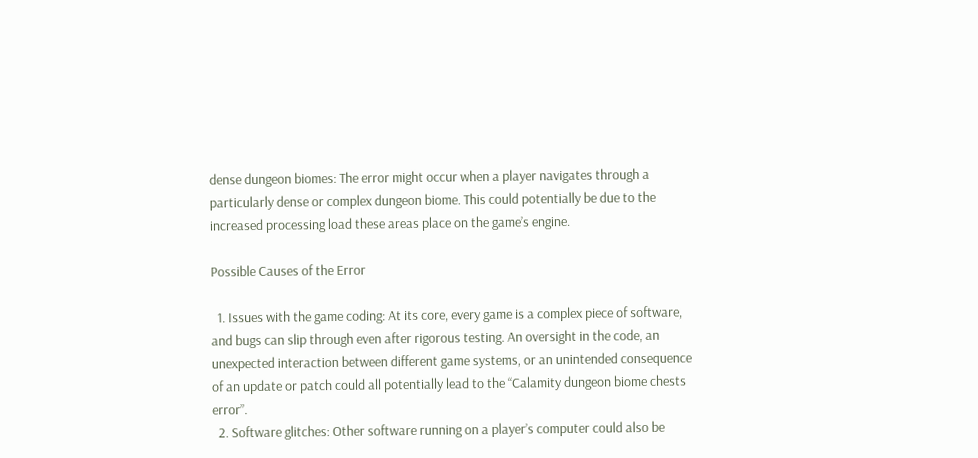dense dungeon biomes: The error might occur when a player navigates through a particularly dense or complex dungeon biome. This could potentially be due to the increased processing load these areas place on the game’s engine.

Possible Causes of the Error

  1. Issues with the game coding: At its core, every game is a complex piece of software, and bugs can slip through even after rigorous testing. An oversight in the code, an unexpected interaction between different game systems, or an unintended consequence of an update or patch could all potentially lead to the “Calamity dungeon biome chests error”.
  2. Software glitches: Other software running on a player’s computer could also be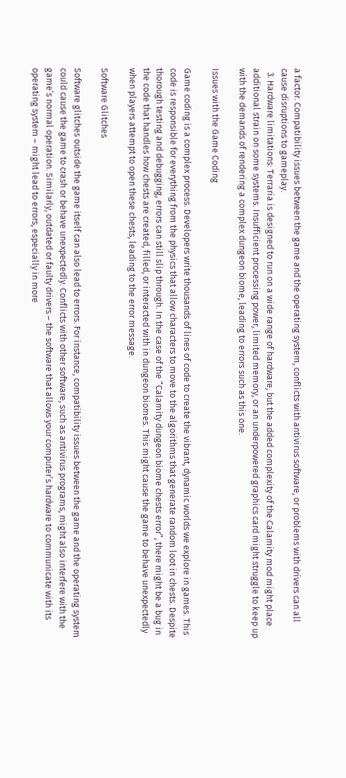a factor. Compatibility issues between the game and the operating system, conflicts with antivirus software, or problems with drivers can all cause disruptions to gameplay.
  3. Hardware limitations: Terraria is designed to run on a wide range of hardware, but the added complexity of the Calamity mod might place additional strain on some systems. Insufficient processing power, limited memory, or an underpowered graphics card might struggle to keep up with the demands of rendering a complex dungeon biome, leading to errors such as this one.

Issues with the Game Coding

Game coding is a complex process. Developers write thousands of lines of code to create the vibrant, dynamic worlds we explore in games. This code is responsible for everything from the physics that allow characters to move to the algorithms that generate random loot in chests. Despite thorough testing and debugging, errors can still slip through. In the case of the “Calamity dungeon biome chests error”, there might be a bug in the code that handles how chests are created, filled, or interacted with in dungeon biomes. This might cause the game to behave unexpectedly when players attempt to open these chests, leading to the error message.

Software Glitches

Software glitches outside the game itself can also lead to errors. For instance, compatibility issues between the game and the operating system could cause the game to crash or behave unexpectedly. Conflicts with other software, such as antivirus programs, might also interfere with the game’s normal operation. Similarly, outdated or faulty drivers – the software that allows your computer’s hardware to communicate with its operating system – might lead to errors, especially in more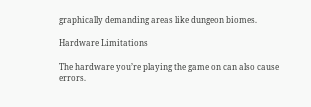graphically demanding areas like dungeon biomes.

Hardware Limitations

The hardware you’re playing the game on can also cause errors.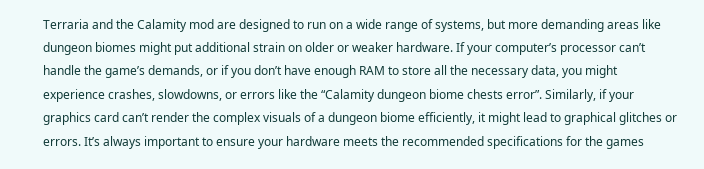Terraria and the Calamity mod are designed to run on a wide range of systems, but more demanding areas like dungeon biomes might put additional strain on older or weaker hardware. If your computer’s processor can’t handle the game’s demands, or if you don’t have enough RAM to store all the necessary data, you might experience crashes, slowdowns, or errors like the “Calamity dungeon biome chests error”. Similarly, if your graphics card can’t render the complex visuals of a dungeon biome efficiently, it might lead to graphical glitches or errors. It’s always important to ensure your hardware meets the recommended specifications for the games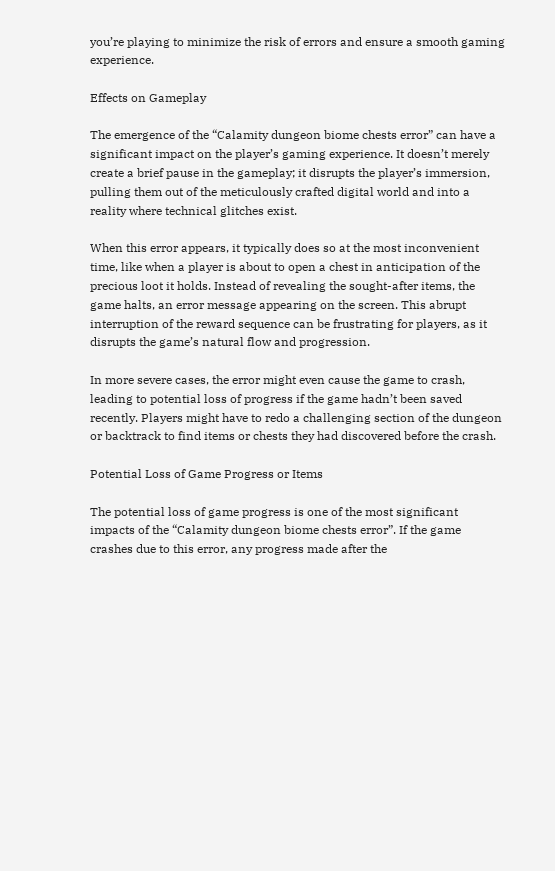you’re playing to minimize the risk of errors and ensure a smooth gaming experience.

Effects on Gameplay

The emergence of the “Calamity dungeon biome chests error” can have a significant impact on the player’s gaming experience. It doesn’t merely create a brief pause in the gameplay; it disrupts the player’s immersion, pulling them out of the meticulously crafted digital world and into a reality where technical glitches exist.

When this error appears, it typically does so at the most inconvenient time, like when a player is about to open a chest in anticipation of the precious loot it holds. Instead of revealing the sought-after items, the game halts, an error message appearing on the screen. This abrupt interruption of the reward sequence can be frustrating for players, as it disrupts the game’s natural flow and progression.

In more severe cases, the error might even cause the game to crash, leading to potential loss of progress if the game hadn’t been saved recently. Players might have to redo a challenging section of the dungeon or backtrack to find items or chests they had discovered before the crash.

Potential Loss of Game Progress or Items

The potential loss of game progress is one of the most significant impacts of the “Calamity dungeon biome chests error”. If the game crashes due to this error, any progress made after the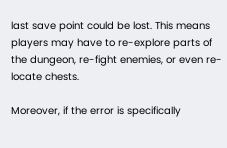last save point could be lost. This means players may have to re-explore parts of the dungeon, re-fight enemies, or even re-locate chests.

Moreover, if the error is specifically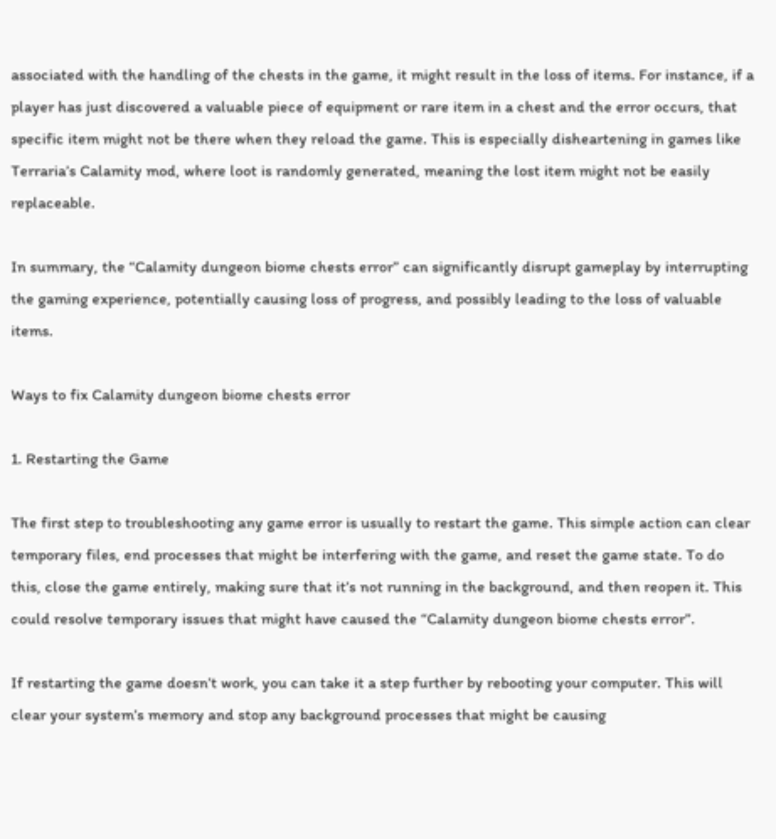associated with the handling of the chests in the game, it might result in the loss of items. For instance, if a player has just discovered a valuable piece of equipment or rare item in a chest and the error occurs, that specific item might not be there when they reload the game. This is especially disheartening in games like Terraria’s Calamity mod, where loot is randomly generated, meaning the lost item might not be easily replaceable.

In summary, the “Calamity dungeon biome chests error” can significantly disrupt gameplay by interrupting the gaming experience, potentially causing loss of progress, and possibly leading to the loss of valuable items.

Ways to fix Calamity dungeon biome chests error

1. Restarting the Game

The first step to troubleshooting any game error is usually to restart the game. This simple action can clear temporary files, end processes that might be interfering with the game, and reset the game state. To do this, close the game entirely, making sure that it’s not running in the background, and then reopen it. This could resolve temporary issues that might have caused the “Calamity dungeon biome chests error”.

If restarting the game doesn’t work, you can take it a step further by rebooting your computer. This will clear your system’s memory and stop any background processes that might be causing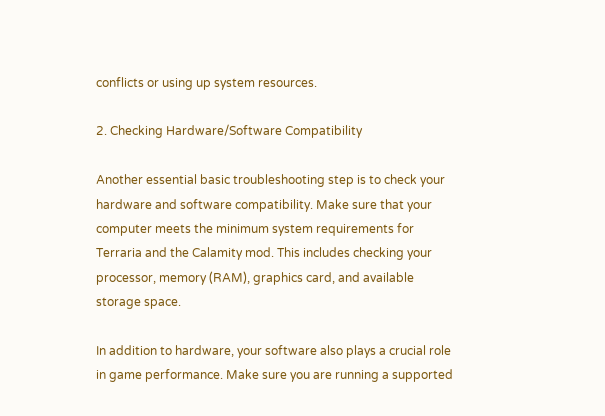conflicts or using up system resources.

2. Checking Hardware/Software Compatibility

Another essential basic troubleshooting step is to check your hardware and software compatibility. Make sure that your computer meets the minimum system requirements for Terraria and the Calamity mod. This includes checking your processor, memory (RAM), graphics card, and available storage space.

In addition to hardware, your software also plays a crucial role in game performance. Make sure you are running a supported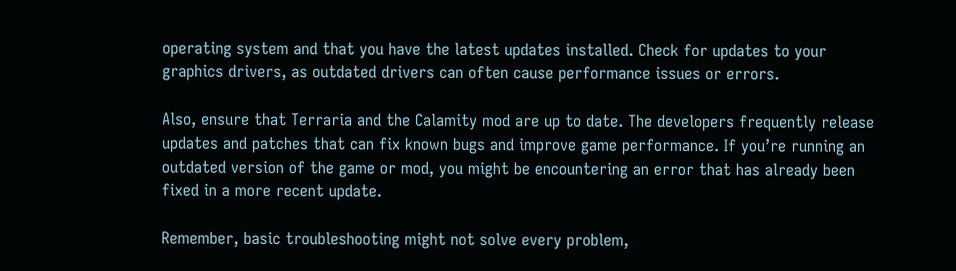operating system and that you have the latest updates installed. Check for updates to your graphics drivers, as outdated drivers can often cause performance issues or errors.

Also, ensure that Terraria and the Calamity mod are up to date. The developers frequently release updates and patches that can fix known bugs and improve game performance. If you’re running an outdated version of the game or mod, you might be encountering an error that has already been fixed in a more recent update.

Remember, basic troubleshooting might not solve every problem,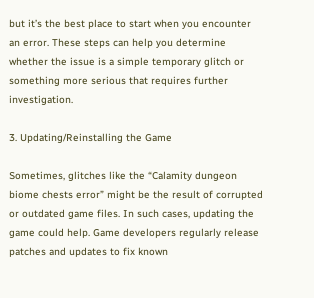but it’s the best place to start when you encounter an error. These steps can help you determine whether the issue is a simple temporary glitch or something more serious that requires further investigation.

3. Updating/Reinstalling the Game

Sometimes, glitches like the “Calamity dungeon biome chests error” might be the result of corrupted or outdated game files. In such cases, updating the game could help. Game developers regularly release patches and updates to fix known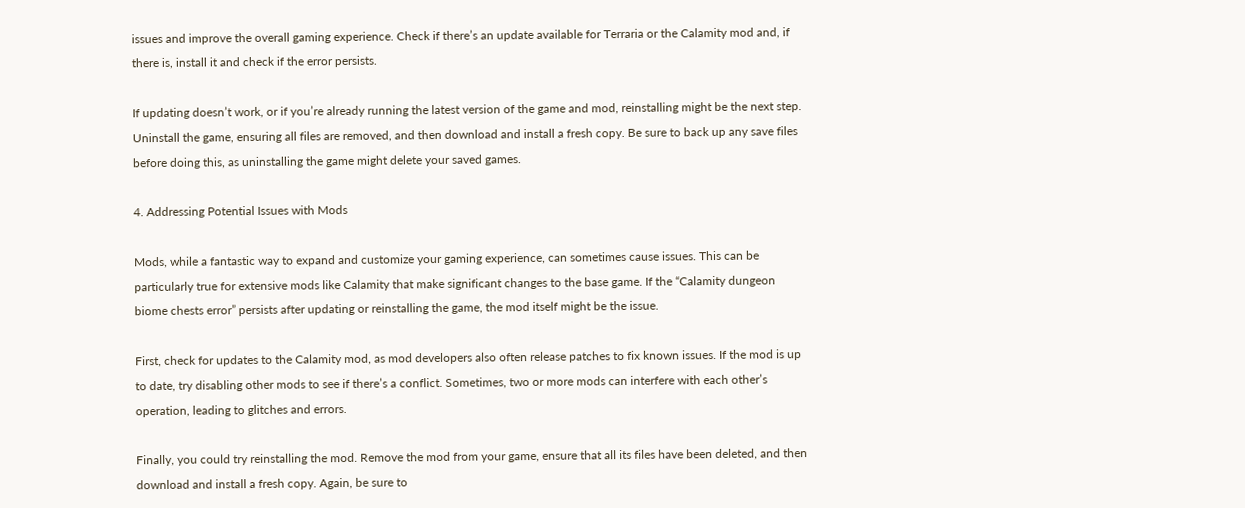issues and improve the overall gaming experience. Check if there’s an update available for Terraria or the Calamity mod and, if there is, install it and check if the error persists.

If updating doesn’t work, or if you’re already running the latest version of the game and mod, reinstalling might be the next step. Uninstall the game, ensuring all files are removed, and then download and install a fresh copy. Be sure to back up any save files before doing this, as uninstalling the game might delete your saved games.

4. Addressing Potential Issues with Mods

Mods, while a fantastic way to expand and customize your gaming experience, can sometimes cause issues. This can be particularly true for extensive mods like Calamity that make significant changes to the base game. If the “Calamity dungeon biome chests error” persists after updating or reinstalling the game, the mod itself might be the issue.

First, check for updates to the Calamity mod, as mod developers also often release patches to fix known issues. If the mod is up to date, try disabling other mods to see if there’s a conflict. Sometimes, two or more mods can interfere with each other’s operation, leading to glitches and errors.

Finally, you could try reinstalling the mod. Remove the mod from your game, ensure that all its files have been deleted, and then download and install a fresh copy. Again, be sure to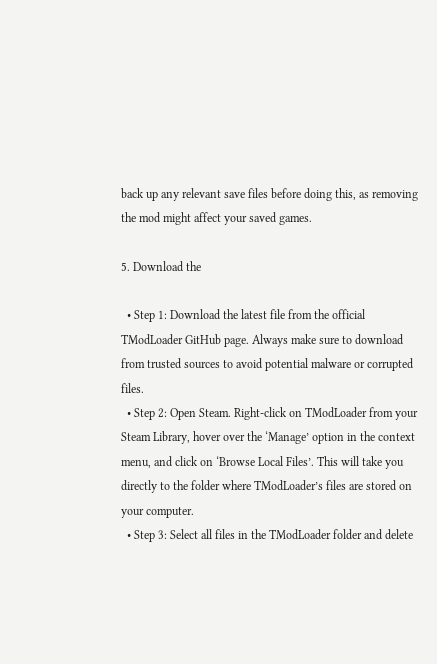back up any relevant save files before doing this, as removing the mod might affect your saved games.

5. Download the

  • Step 1: Download the latest file from the official TModLoader GitHub page. Always make sure to download from trusted sources to avoid potential malware or corrupted files.
  • Step 2: Open Steam. Right-click on TModLoader from your Steam Library, hover over the ‘Manage’ option in the context menu, and click on ‘Browse Local Files’. This will take you directly to the folder where TModLoader’s files are stored on your computer.
  • Step 3: Select all files in the TModLoader folder and delete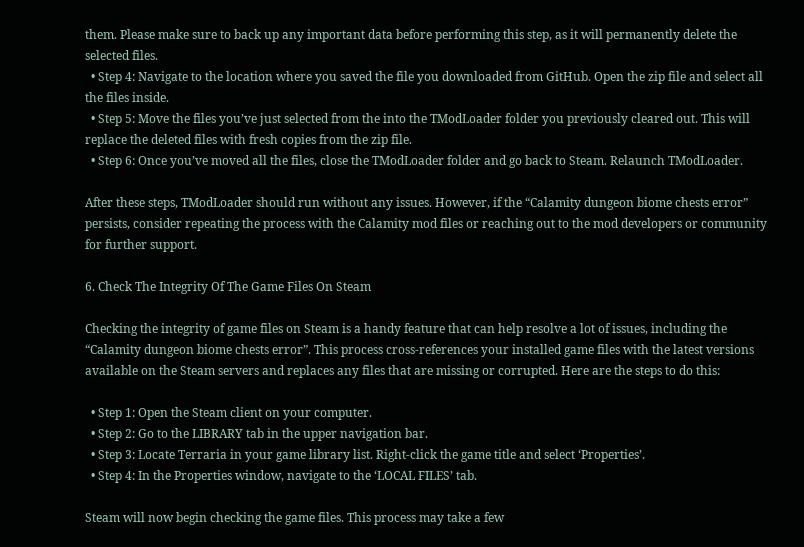them. Please make sure to back up any important data before performing this step, as it will permanently delete the selected files.
  • Step 4: Navigate to the location where you saved the file you downloaded from GitHub. Open the zip file and select all the files inside.
  • Step 5: Move the files you’ve just selected from the into the TModLoader folder you previously cleared out. This will replace the deleted files with fresh copies from the zip file.
  • Step 6: Once you’ve moved all the files, close the TModLoader folder and go back to Steam. Relaunch TModLoader.

After these steps, TModLoader should run without any issues. However, if the “Calamity dungeon biome chests error” persists, consider repeating the process with the Calamity mod files or reaching out to the mod developers or community for further support.

6. Check The Integrity Of The Game Files On Steam

Checking the integrity of game files on Steam is a handy feature that can help resolve a lot of issues, including the “Calamity dungeon biome chests error”. This process cross-references your installed game files with the latest versions available on the Steam servers and replaces any files that are missing or corrupted. Here are the steps to do this:

  • Step 1: Open the Steam client on your computer.
  • Step 2: Go to the LIBRARY tab in the upper navigation bar.
  • Step 3: Locate Terraria in your game library list. Right-click the game title and select ‘Properties’.
  • Step 4: In the Properties window, navigate to the ‘LOCAL FILES’ tab.

Steam will now begin checking the game files. This process may take a few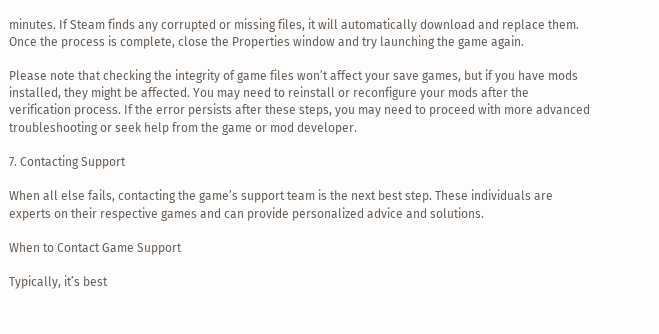minutes. If Steam finds any corrupted or missing files, it will automatically download and replace them. Once the process is complete, close the Properties window and try launching the game again.

Please note that checking the integrity of game files won’t affect your save games, but if you have mods installed, they might be affected. You may need to reinstall or reconfigure your mods after the verification process. If the error persists after these steps, you may need to proceed with more advanced troubleshooting or seek help from the game or mod developer.

7. Contacting Support

When all else fails, contacting the game’s support team is the next best step. These individuals are experts on their respective games and can provide personalized advice and solutions.

When to Contact Game Support

Typically, it’s best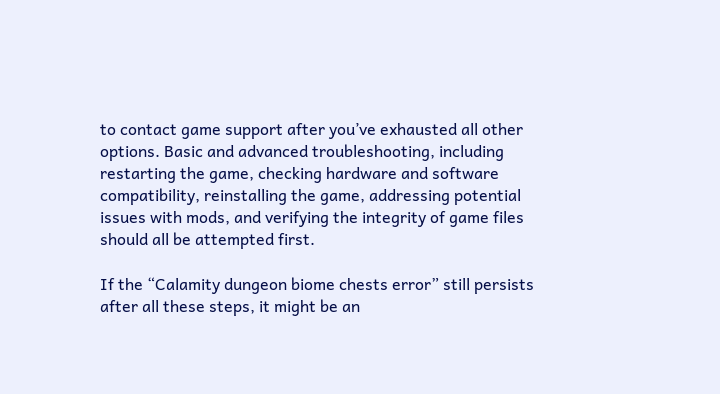to contact game support after you’ve exhausted all other options. Basic and advanced troubleshooting, including restarting the game, checking hardware and software compatibility, reinstalling the game, addressing potential issues with mods, and verifying the integrity of game files should all be attempted first.

If the “Calamity dungeon biome chests error” still persists after all these steps, it might be an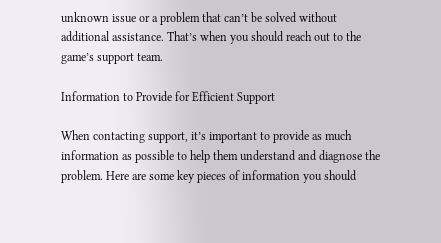unknown issue or a problem that can’t be solved without additional assistance. That’s when you should reach out to the game’s support team.

Information to Provide for Efficient Support

When contacting support, it’s important to provide as much information as possible to help them understand and diagnose the problem. Here are some key pieces of information you should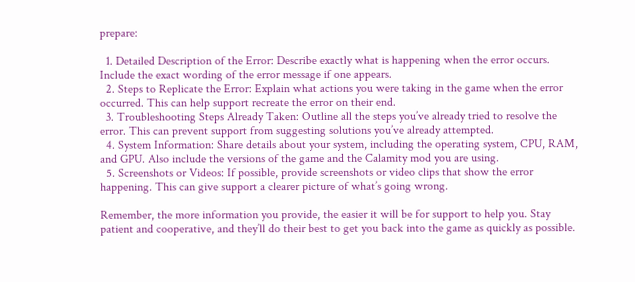prepare:

  1. Detailed Description of the Error: Describe exactly what is happening when the error occurs. Include the exact wording of the error message if one appears.
  2. Steps to Replicate the Error: Explain what actions you were taking in the game when the error occurred. This can help support recreate the error on their end.
  3. Troubleshooting Steps Already Taken: Outline all the steps you’ve already tried to resolve the error. This can prevent support from suggesting solutions you’ve already attempted.
  4. System Information: Share details about your system, including the operating system, CPU, RAM, and GPU. Also include the versions of the game and the Calamity mod you are using.
  5. Screenshots or Videos: If possible, provide screenshots or video clips that show the error happening. This can give support a clearer picture of what’s going wrong.

Remember, the more information you provide, the easier it will be for support to help you. Stay patient and cooperative, and they’ll do their best to get you back into the game as quickly as possible.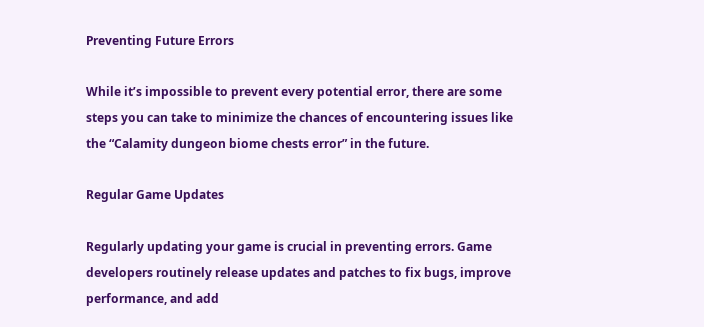Preventing Future Errors

While it’s impossible to prevent every potential error, there are some steps you can take to minimize the chances of encountering issues like the “Calamity dungeon biome chests error” in the future.

Regular Game Updates

Regularly updating your game is crucial in preventing errors. Game developers routinely release updates and patches to fix bugs, improve performance, and add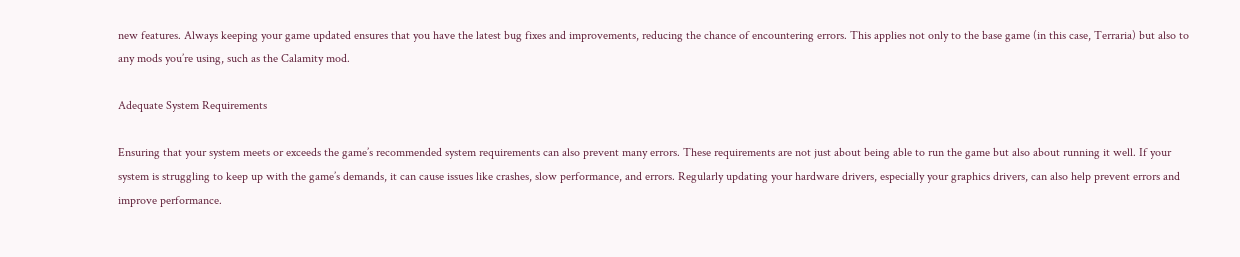new features. Always keeping your game updated ensures that you have the latest bug fixes and improvements, reducing the chance of encountering errors. This applies not only to the base game (in this case, Terraria) but also to any mods you’re using, such as the Calamity mod.

Adequate System Requirements

Ensuring that your system meets or exceeds the game’s recommended system requirements can also prevent many errors. These requirements are not just about being able to run the game but also about running it well. If your system is struggling to keep up with the game’s demands, it can cause issues like crashes, slow performance, and errors. Regularly updating your hardware drivers, especially your graphics drivers, can also help prevent errors and improve performance.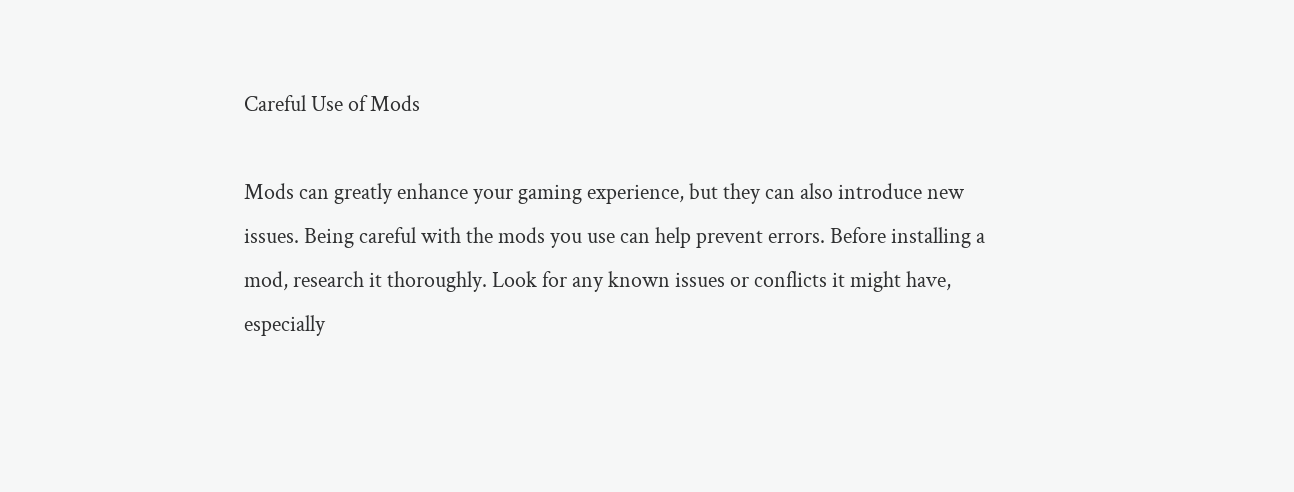Careful Use of Mods

Mods can greatly enhance your gaming experience, but they can also introduce new issues. Being careful with the mods you use can help prevent errors. Before installing a mod, research it thoroughly. Look for any known issues or conflicts it might have, especially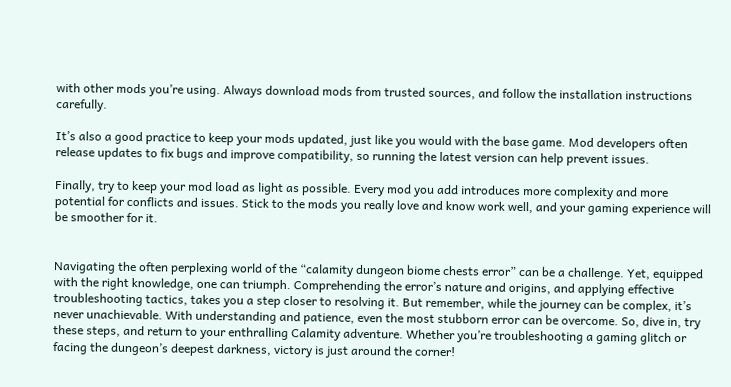with other mods you’re using. Always download mods from trusted sources, and follow the installation instructions carefully.

It’s also a good practice to keep your mods updated, just like you would with the base game. Mod developers often release updates to fix bugs and improve compatibility, so running the latest version can help prevent issues.

Finally, try to keep your mod load as light as possible. Every mod you add introduces more complexity and more potential for conflicts and issues. Stick to the mods you really love and know work well, and your gaming experience will be smoother for it.


Navigating the often perplexing world of the “calamity dungeon biome chests error” can be a challenge. Yet, equipped with the right knowledge, one can triumph. Comprehending the error’s nature and origins, and applying effective troubleshooting tactics, takes you a step closer to resolving it. But remember, while the journey can be complex, it’s never unachievable. With understanding and patience, even the most stubborn error can be overcome. So, dive in, try these steps, and return to your enthralling Calamity adventure. Whether you’re troubleshooting a gaming glitch or facing the dungeon’s deepest darkness, victory is just around the corner!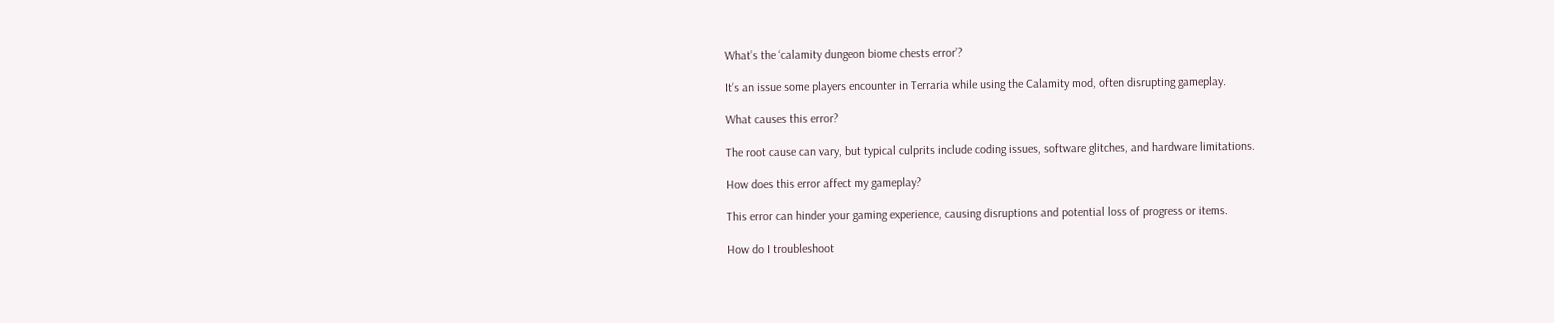What’s the ‘calamity dungeon biome chests error’?

It’s an issue some players encounter in Terraria while using the Calamity mod, often disrupting gameplay.

What causes this error?

The root cause can vary, but typical culprits include coding issues, software glitches, and hardware limitations.

How does this error affect my gameplay?

This error can hinder your gaming experience, causing disruptions and potential loss of progress or items.

How do I troubleshoot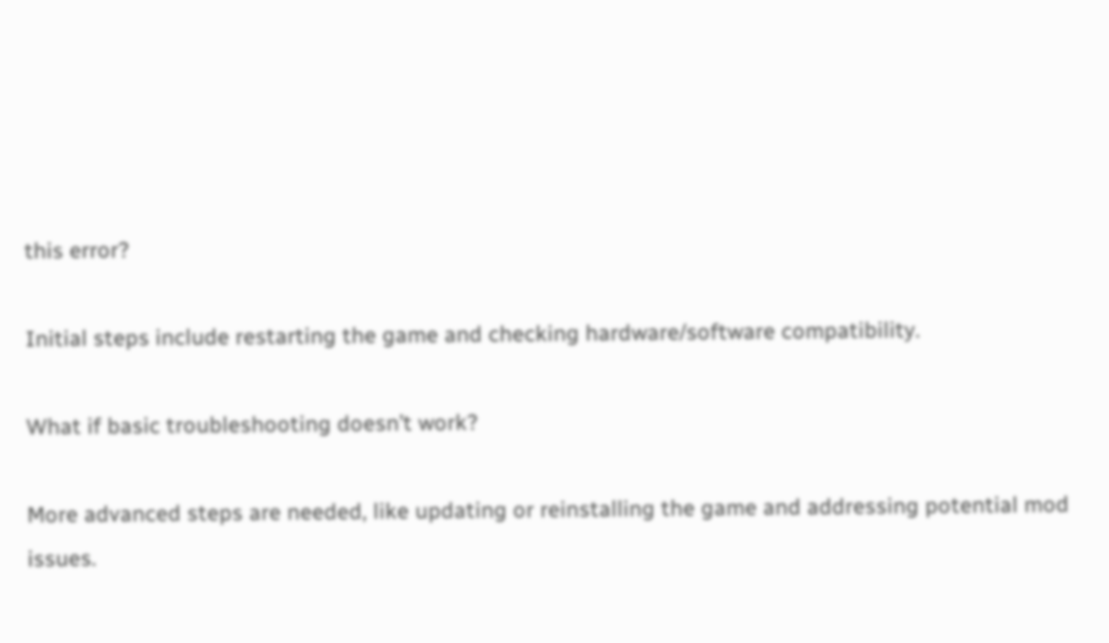this error?

Initial steps include restarting the game and checking hardware/software compatibility.

What if basic troubleshooting doesn’t work?

More advanced steps are needed, like updating or reinstalling the game and addressing potential mod issues.